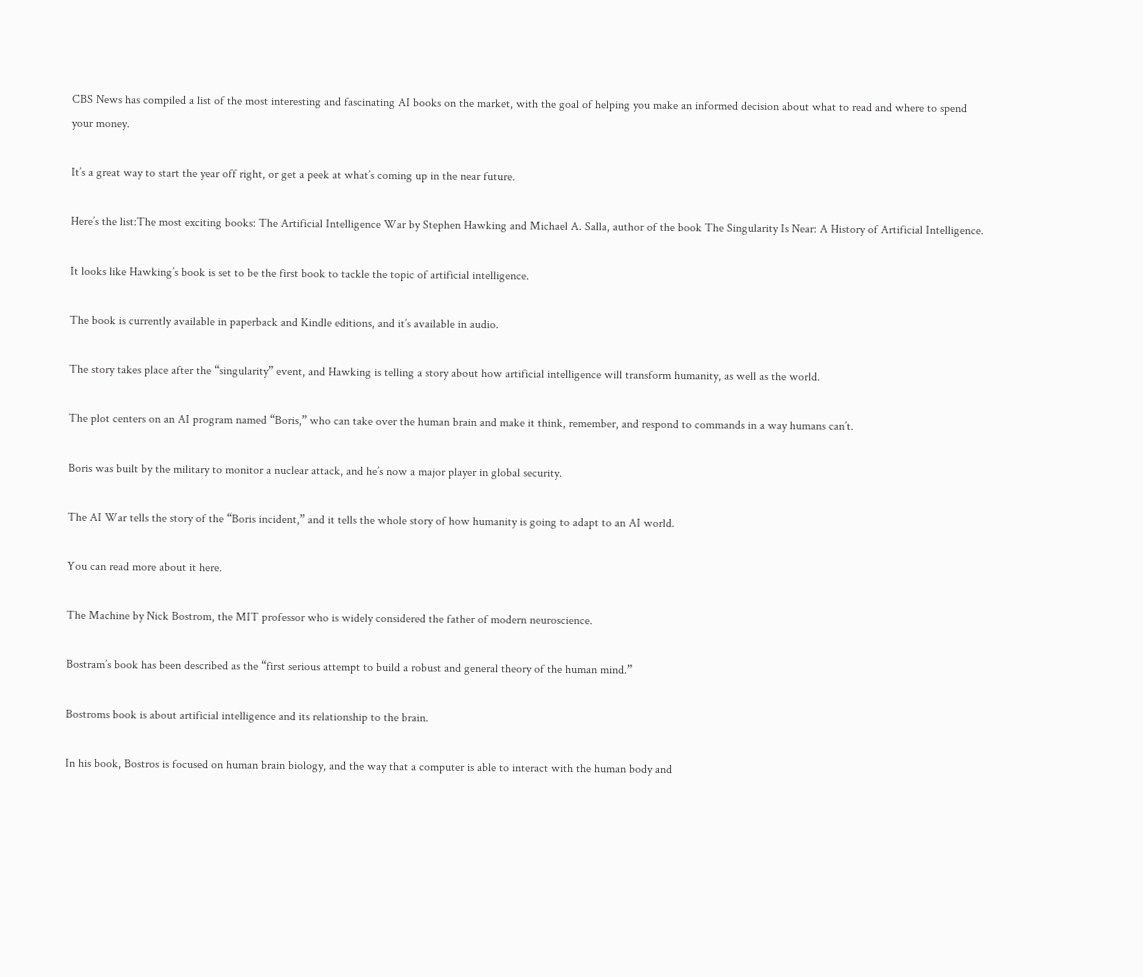CBS News has compiled a list of the most interesting and fascinating AI books on the market, with the goal of helping you make an informed decision about what to read and where to spend your money.

It’s a great way to start the year off right, or get a peek at what’s coming up in the near future.

Here’s the list:The most exciting books: The Artificial Intelligence War by Stephen Hawking and Michael A. Salla, author of the book The Singularity Is Near: A History of Artificial Intelligence.

It looks like Hawking’s book is set to be the first book to tackle the topic of artificial intelligence.

The book is currently available in paperback and Kindle editions, and it’s available in audio.

The story takes place after the “singularity” event, and Hawking is telling a story about how artificial intelligence will transform humanity, as well as the world.

The plot centers on an AI program named “Boris,” who can take over the human brain and make it think, remember, and respond to commands in a way humans can’t.

Boris was built by the military to monitor a nuclear attack, and he’s now a major player in global security.

The AI War tells the story of the “Boris incident,” and it tells the whole story of how humanity is going to adapt to an AI world.

You can read more about it here.

The Machine by Nick Bostrom, the MIT professor who is widely considered the father of modern neuroscience.

Bostram’s book has been described as the “first serious attempt to build a robust and general theory of the human mind.”

Bostroms book is about artificial intelligence and its relationship to the brain.

In his book, Bostros is focused on human brain biology, and the way that a computer is able to interact with the human body and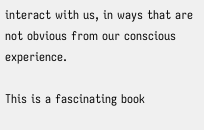interact with us, in ways that are not obvious from our conscious experience.

This is a fascinating book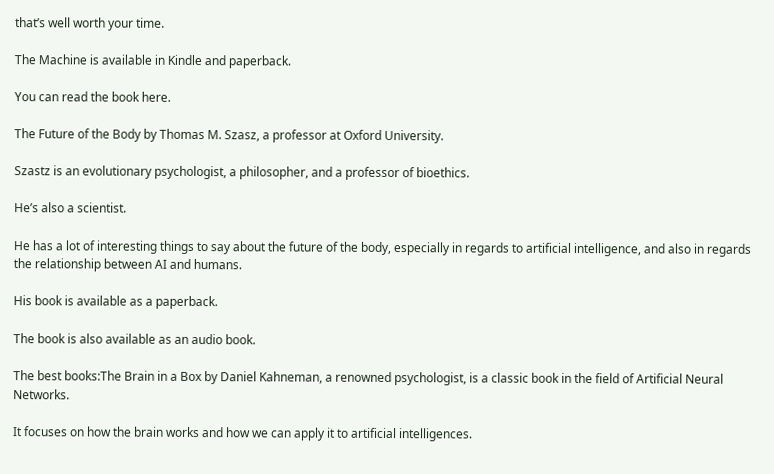that’s well worth your time.

The Machine is available in Kindle and paperback.

You can read the book here.

The Future of the Body by Thomas M. Szasz, a professor at Oxford University.

Szastz is an evolutionary psychologist, a philosopher, and a professor of bioethics.

He’s also a scientist.

He has a lot of interesting things to say about the future of the body, especially in regards to artificial intelligence, and also in regards the relationship between AI and humans.

His book is available as a paperback.

The book is also available as an audio book.

The best books:The Brain in a Box by Daniel Kahneman, a renowned psychologist, is a classic book in the field of Artificial Neural Networks.

It focuses on how the brain works and how we can apply it to artificial intelligences.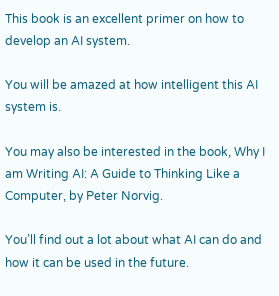This book is an excellent primer on how to develop an AI system.

You will be amazed at how intelligent this AI system is.

You may also be interested in the book, Why I am Writing AI: A Guide to Thinking Like a Computer, by Peter Norvig.

You’ll find out a lot about what AI can do and how it can be used in the future.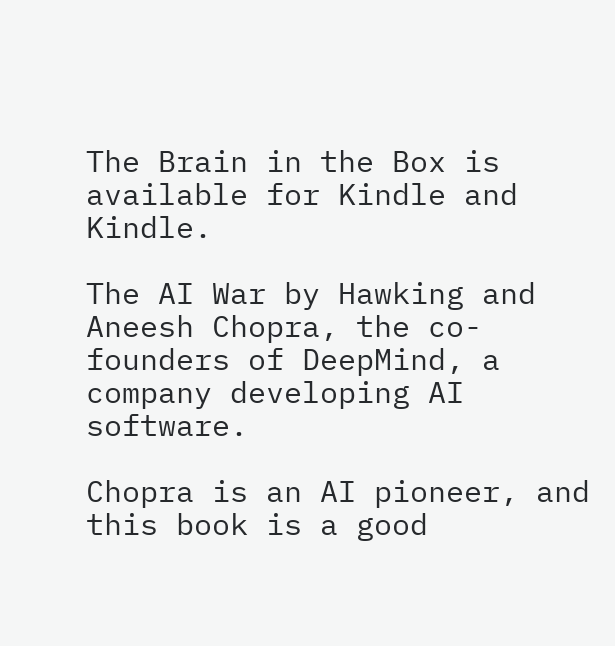The Brain in the Box is available for Kindle and Kindle.

The AI War by Hawking and Aneesh Chopra, the co-founders of DeepMind, a company developing AI software.

Chopra is an AI pioneer, and this book is a good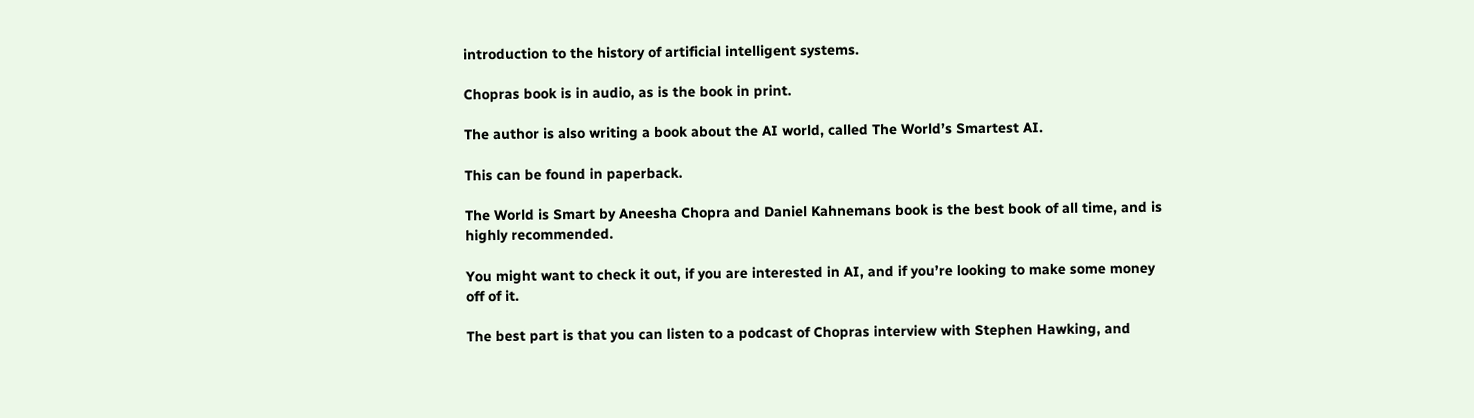introduction to the history of artificial intelligent systems.

Chopras book is in audio, as is the book in print.

The author is also writing a book about the AI world, called The World’s Smartest AI.

This can be found in paperback.

The World is Smart by Aneesha Chopra and Daniel Kahnemans book is the best book of all time, and is highly recommended.

You might want to check it out, if you are interested in AI, and if you’re looking to make some money off of it.

The best part is that you can listen to a podcast of Chopras interview with Stephen Hawking, and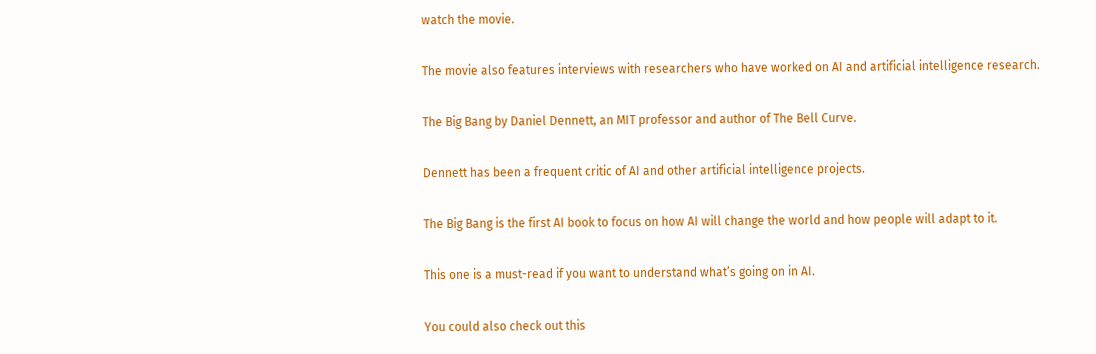watch the movie.

The movie also features interviews with researchers who have worked on AI and artificial intelligence research.

The Big Bang by Daniel Dennett, an MIT professor and author of The Bell Curve.

Dennett has been a frequent critic of AI and other artificial intelligence projects.

The Big Bang is the first AI book to focus on how AI will change the world and how people will adapt to it.

This one is a must-read if you want to understand what’s going on in AI.

You could also check out this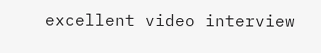excellent video interview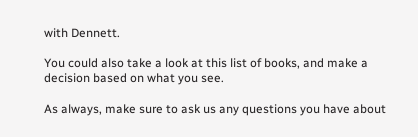with Dennett.

You could also take a look at this list of books, and make a decision based on what you see.

As always, make sure to ask us any questions you have about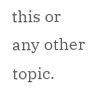this or any other topic.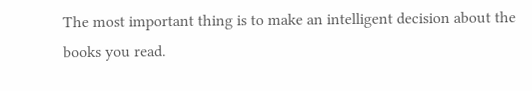The most important thing is to make an intelligent decision about the books you read.